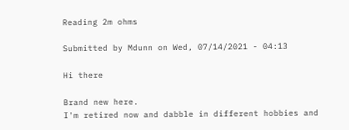Reading 2m ohms

Submitted by Mdunn on Wed, 07/14/2021 - 04:13

Hi there

Brand new here.
I'm retired now and dabble in different hobbies and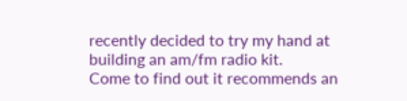recently decided to try my hand at building an am/fm radio kit.
Come to find out it recommends an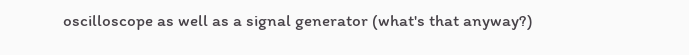oscilloscope as well as a signal generator (what's that anyway?)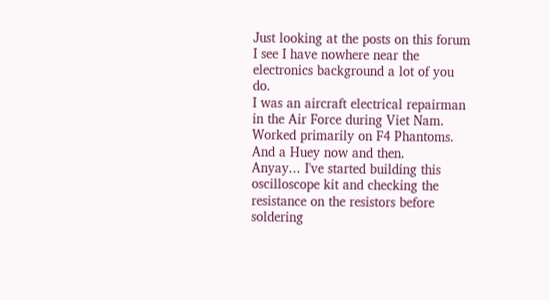Just looking at the posts on this forum I see I have nowhere near the electronics background a lot of you do.
I was an aircraft electrical repairman in the Air Force during Viet Nam. Worked primarily on F4 Phantoms. And a Huey now and then.
Anyay... I've started building this oscilloscope kit and checking the resistance on the resistors before soldering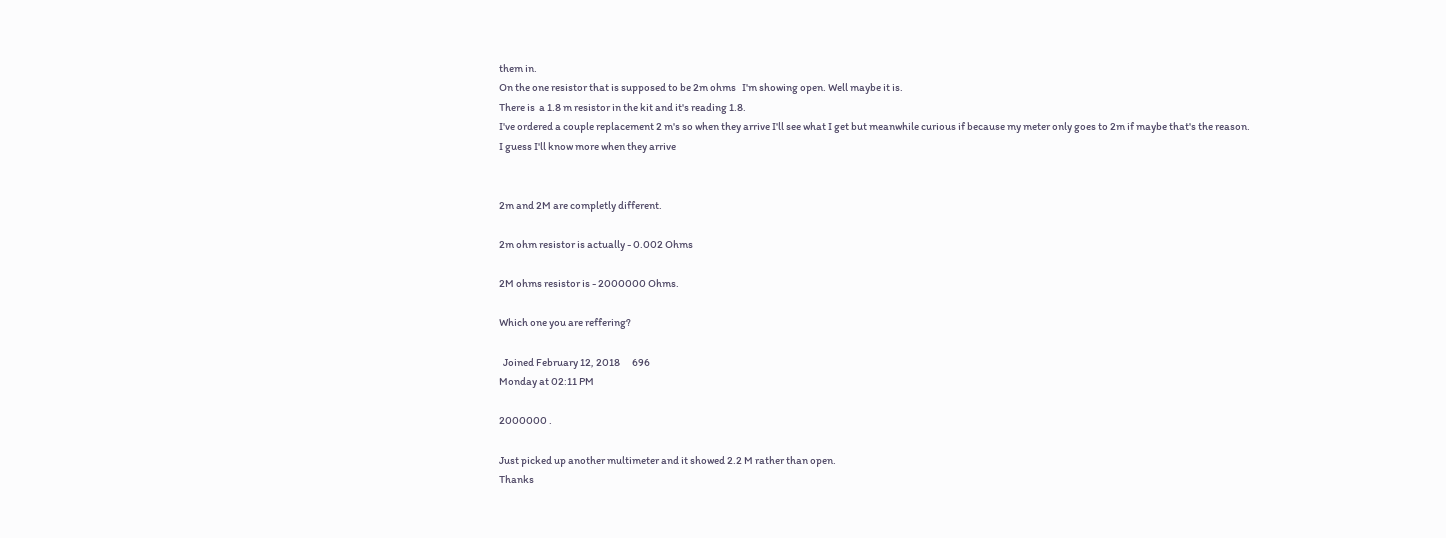them in.
On the one resistor that is supposed to be 2m ohms   I'm showing open. Well maybe it is.
There is  a 1.8 m resistor in the kit and it's reading 1.8.
I've ordered a couple replacement 2 m's so when they arrive I'll see what I get but meanwhile curious if because my meter only goes to 2m if maybe that's the reason.
I guess I'll know more when they arrive


2m and 2M are completly different.

2m ohm resistor is actually - 0.002 Ohms

2M ohms resistor is - 2000000 Ohms.

Which one you are reffering?

  Joined February 12, 2018      696
Monday at 02:11 PM

2000000 .

Just picked up another multimeter and it showed 2.2 M rather than open.
Thanks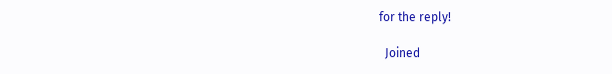for the reply!

  Joined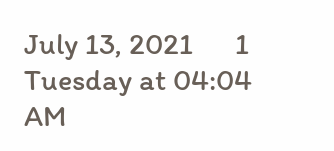July 13, 2021      1
Tuesday at 04:04 AM